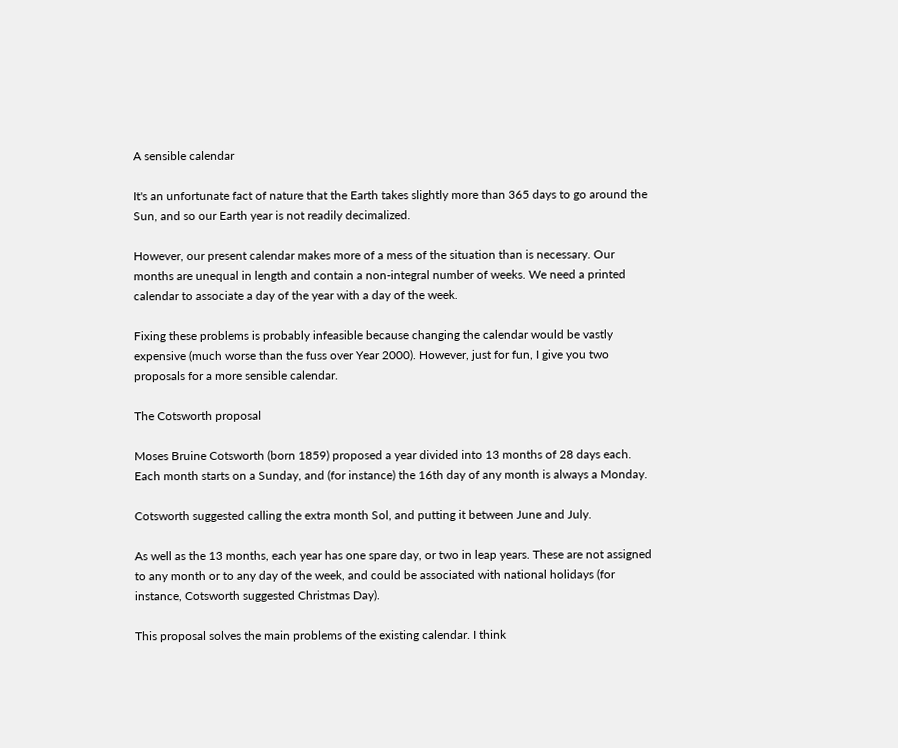A sensible calendar

It's an unfortunate fact of nature that the Earth takes slightly more than 365 days to go around the Sun, and so our Earth year is not readily decimalized.

However, our present calendar makes more of a mess of the situation than is necessary. Our months are unequal in length and contain a non-integral number of weeks. We need a printed calendar to associate a day of the year with a day of the week.

Fixing these problems is probably infeasible because changing the calendar would be vastly expensive (much worse than the fuss over Year 2000). However, just for fun, I give you two proposals for a more sensible calendar.

The Cotsworth proposal

Moses Bruine Cotsworth (born 1859) proposed a year divided into 13 months of 28 days each. Each month starts on a Sunday, and (for instance) the 16th day of any month is always a Monday.

Cotsworth suggested calling the extra month Sol, and putting it between June and July.

As well as the 13 months, each year has one spare day, or two in leap years. These are not assigned to any month or to any day of the week, and could be associated with national holidays (for instance, Cotsworth suggested Christmas Day).

This proposal solves the main problems of the existing calendar. I think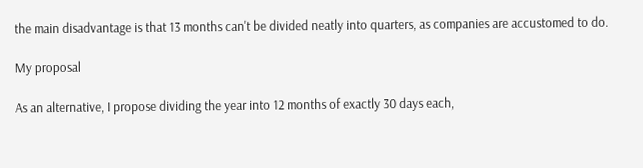the main disadvantage is that 13 months can't be divided neatly into quarters, as companies are accustomed to do.

My proposal

As an alternative, I propose dividing the year into 12 months of exactly 30 days each,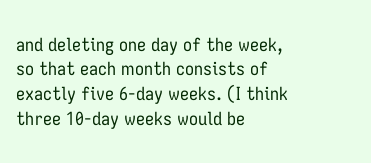and deleting one day of the week, so that each month consists of exactly five 6-day weeks. (I think three 10-day weeks would be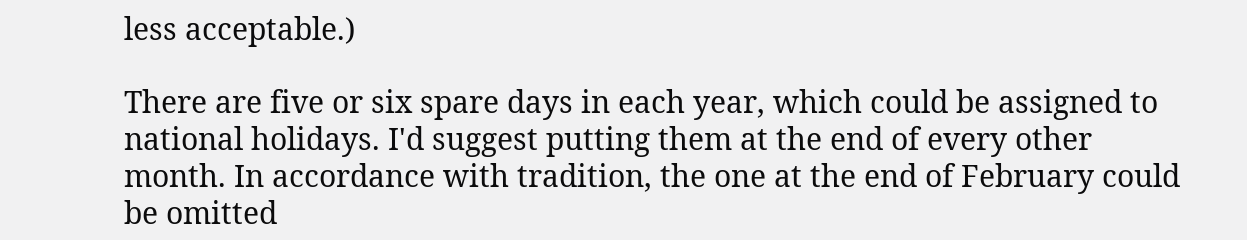less acceptable.)

There are five or six spare days in each year, which could be assigned to national holidays. I'd suggest putting them at the end of every other month. In accordance with tradition, the one at the end of February could be omitted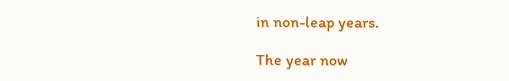in non-leap years.

The year now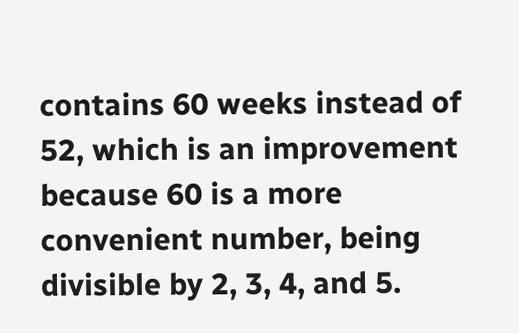contains 60 weeks instead of 52, which is an improvement because 60 is a more convenient number, being divisible by 2, 3, 4, and 5.